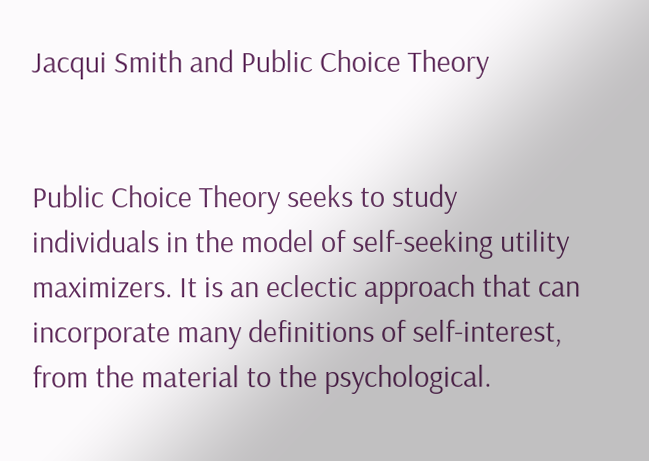Jacqui Smith and Public Choice Theory


Public Choice Theory seeks to study individuals in the model of self-seeking utility maximizers. It is an eclectic approach that can incorporate many definitions of self-interest, from the material to the psychological.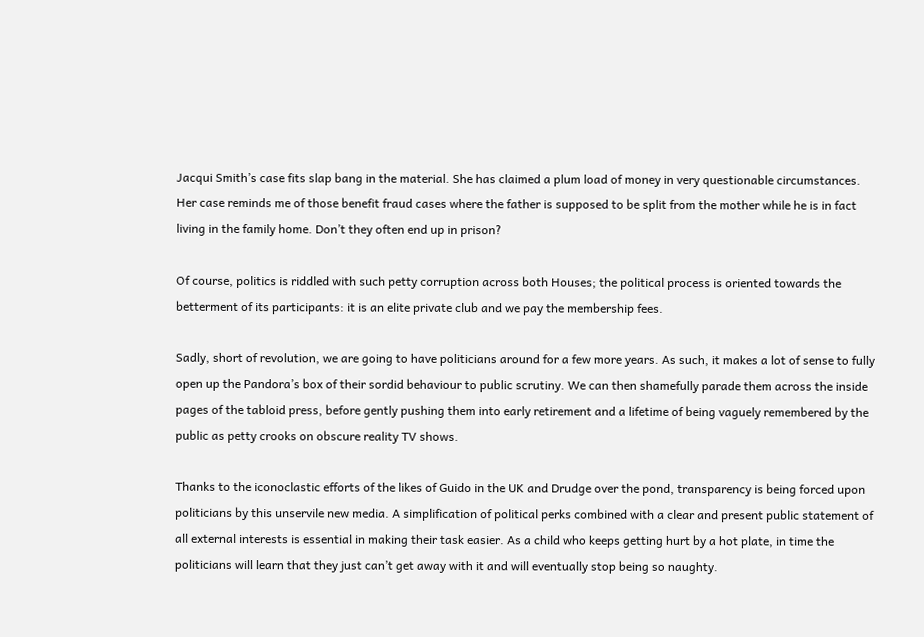Jacqui Smith’s case fits slap bang in the material. She has claimed a plum load of money in very questionable circumstances. Her case reminds me of those benefit fraud cases where the father is supposed to be split from the mother while he is in fact living in the family home. Don’t they often end up in prison?

Of course, politics is riddled with such petty corruption across both Houses; the political process is oriented towards the betterment of its participants: it is an elite private club and we pay the membership fees.

Sadly, short of revolution, we are going to have politicians around for a few more years. As such, it makes a lot of sense to fully open up the Pandora’s box of their sordid behaviour to public scrutiny. We can then shamefully parade them across the inside pages of the tabloid press, before gently pushing them into early retirement and a lifetime of being vaguely remembered by the public as petty crooks on obscure reality TV shows.

Thanks to the iconoclastic efforts of the likes of Guido in the UK and Drudge over the pond, transparency is being forced upon politicians by this unservile new media. A simplification of political perks combined with a clear and present public statement of all external interests is essential in making their task easier. As a child who keeps getting hurt by a hot plate, in time the politicians will learn that they just can’t get away with it and will eventually stop being so naughty.